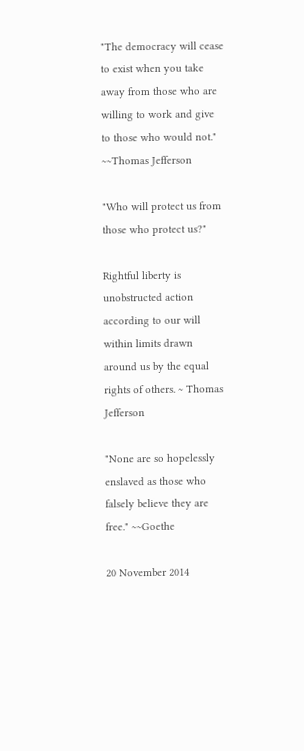"The democracy will cease to exist when you take away from those who are willing to work and give to those who would not." ~~Thomas Jefferson

"Who will protect us from those who protect us?"

Rightful liberty is unobstructed action according to our will within limits drawn around us by the equal rights of others. ~ Thomas Jefferson

"None are so hopelessly enslaved as those who falsely believe they are free." ~~Goethe

20 November 2014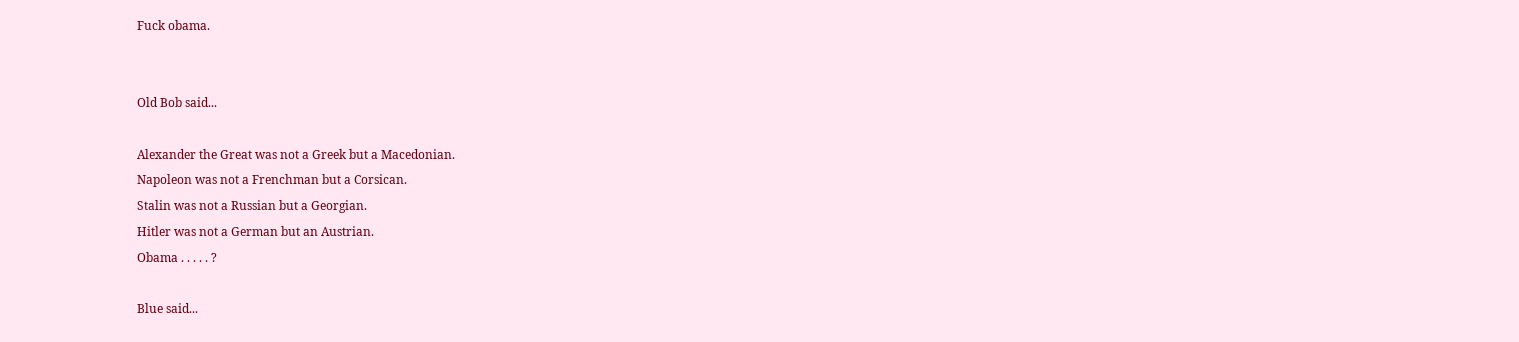Fuck obama.


Old Bob said...

Alexander the Great was not a Greek but a Macedonian.
Napoleon was not a Frenchman but a Corsican.
Stalin was not a Russian but a Georgian.
Hitler was not a German but an Austrian.
Obama . . . . . ?

Blue said...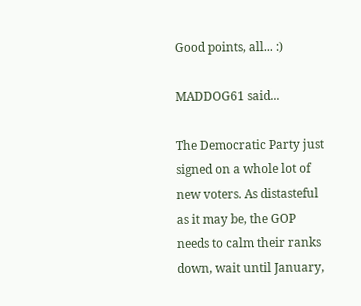Good points, all... :)

MADDOG61 said...

The Democratic Party just signed on a whole lot of new voters. As distasteful as it may be, the GOP needs to calm their ranks down, wait until January,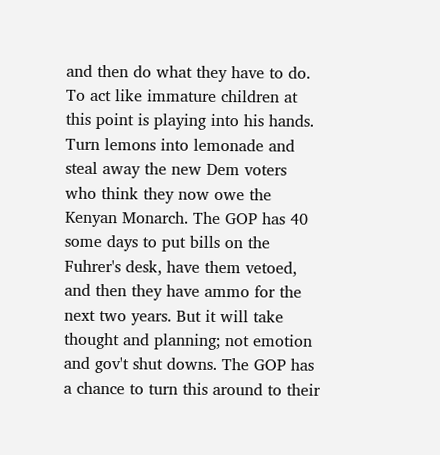and then do what they have to do. To act like immature children at this point is playing into his hands. Turn lemons into lemonade and steal away the new Dem voters who think they now owe the Kenyan Monarch. The GOP has 40 some days to put bills on the Fuhrer's desk, have them vetoed, and then they have ammo for the next two years. But it will take thought and planning; not emotion and gov't shut downs. The GOP has a chance to turn this around to their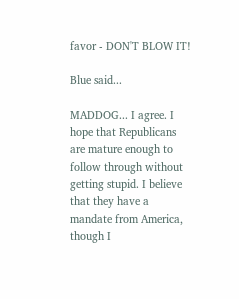favor - DON'T BLOW IT!

Blue said...

MADDOG... I agree. I hope that Republicans are mature enough to follow through without getting stupid. I believe that they have a mandate from America, though I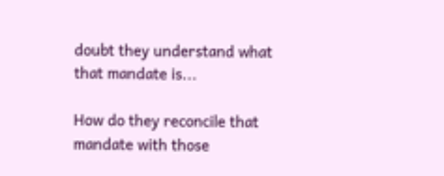doubt they understand what that mandate is...

How do they reconcile that mandate with those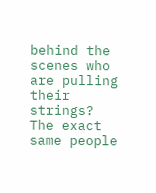behind the scenes who are pulling their strings? The exact same people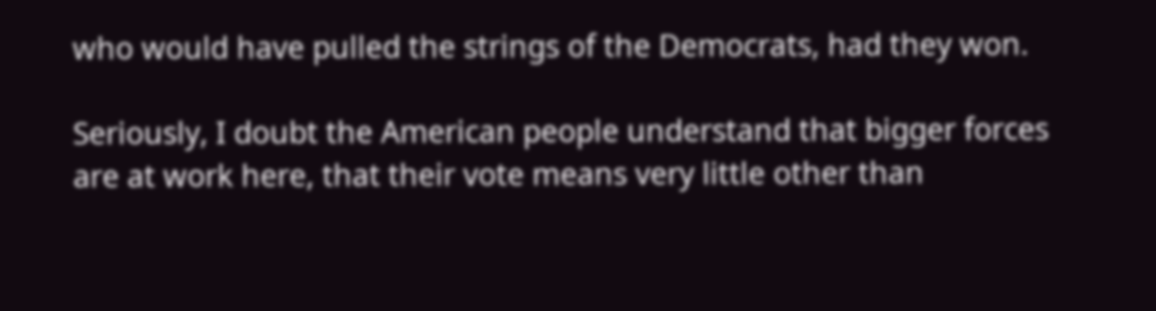who would have pulled the strings of the Democrats, had they won.

Seriously, I doubt the American people understand that bigger forces are at work here, that their vote means very little other than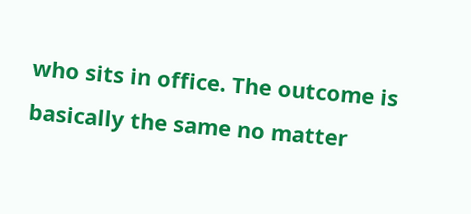who sits in office. The outcome is basically the same no matter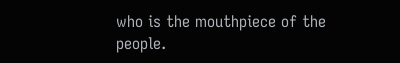who is the mouthpiece of the people.